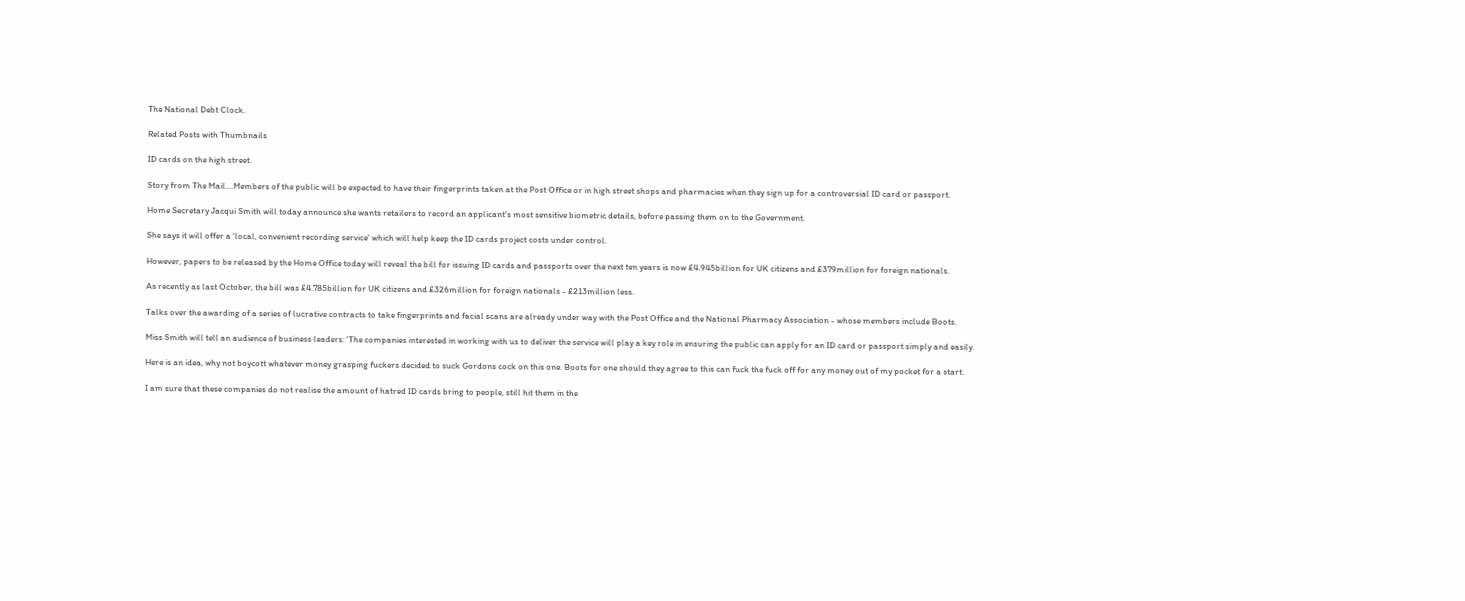The National Debt Clock.

Related Posts with Thumbnails

ID cards on the high street.

Story from The Mail....Members of the public will be expected to have their fingerprints taken at the Post Office or in high street shops and pharmacies when they sign up for a controversial ID card or passport.

Home Secretary Jacqui Smith will today announce she wants retailers to record an applicant's most sensitive biometric details, before passing them on to the Government.

She says it will offer a 'local, convenient recording service' which will help keep the ID cards project costs under control.

However, papers to be released by the Home Office today will reveal the bill for issuing ID cards and passports over the next ten years is now £4.945billion for UK citizens and £379million for foreign nationals.

As recently as last October, the bill was £4.785billion for UK citizens and £326million for foreign nationals - £213million less.

Talks over the awarding of a series of lucrative contracts to take fingerprints and facial scans are already under way with the Post Office and the National Pharmacy Association - whose members include Boots.

Miss Smith will tell an audience of business leaders: 'The companies interested in working with us to deliver the service will play a key role in ensuring the public can apply for an ID card or passport simply and easily.

Here is an idea, why not boycott whatever money grasping fuckers decided to suck Gordons cock on this one. Boots for one should they agree to this can fuck the fuck off for any money out of my pocket for a start.

I am sure that these companies do not realise the amount of hatred ID cards bring to people, still hit them in the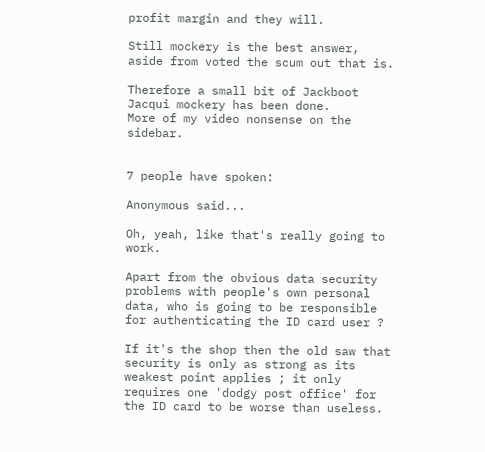profit margin and they will.

Still mockery is the best answer, aside from voted the scum out that is.

Therefore a small bit of Jackboot Jacqui mockery has been done.
More of my video nonsense on the sidebar.


7 people have spoken:

Anonymous said...

Oh, yeah, like that's really going to work.

Apart from the obvious data security problems with people's own personal data, who is going to be responsible for authenticating the ID card user ?

If it's the shop then the old saw that security is only as strong as its weakest point applies ; it only requires one 'dodgy post office' for the ID card to be worse than useless.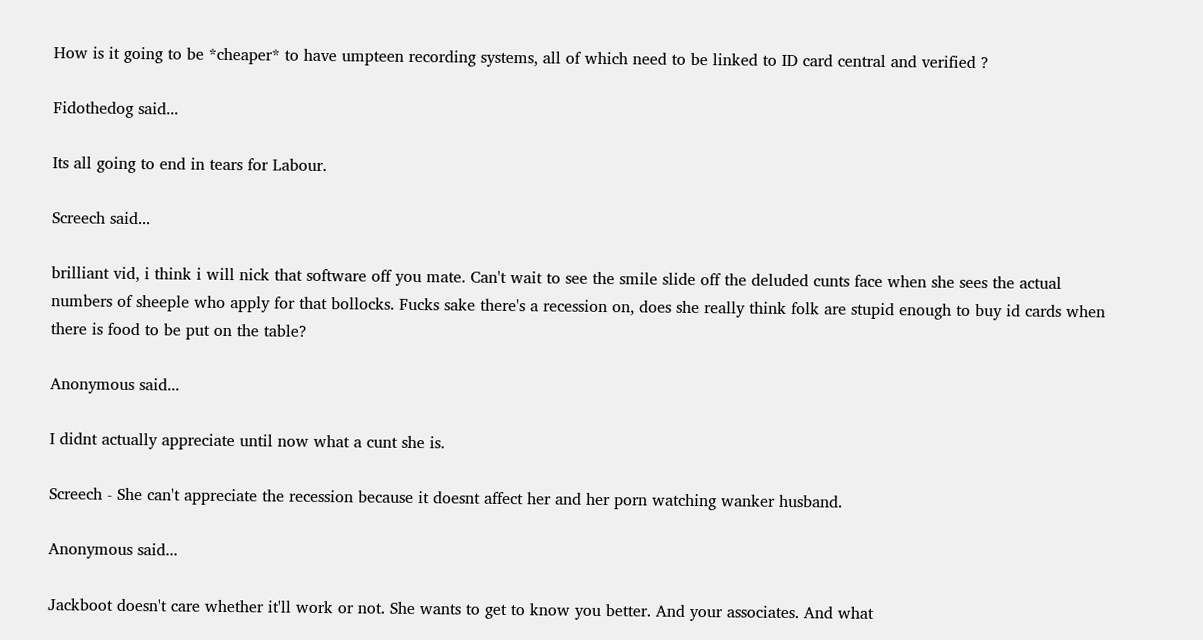How is it going to be *cheaper* to have umpteen recording systems, all of which need to be linked to ID card central and verified ?

Fidothedog said...

Its all going to end in tears for Labour.

Screech said...

brilliant vid, i think i will nick that software off you mate. Can't wait to see the smile slide off the deluded cunts face when she sees the actual numbers of sheeple who apply for that bollocks. Fucks sake there's a recession on, does she really think folk are stupid enough to buy id cards when there is food to be put on the table?

Anonymous said...

I didnt actually appreciate until now what a cunt she is.

Screech - She can't appreciate the recession because it doesnt affect her and her porn watching wanker husband.

Anonymous said...

Jackboot doesn't care whether it'll work or not. She wants to get to know you better. And your associates. And what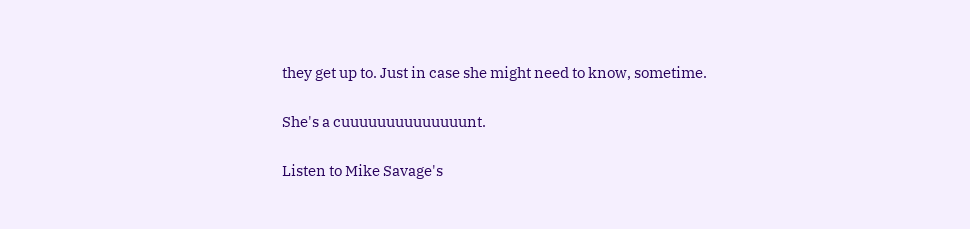they get up to. Just in case she might need to know, sometime.

She's a cuuuuuuuuuuuuuunt.

Listen to Mike Savage's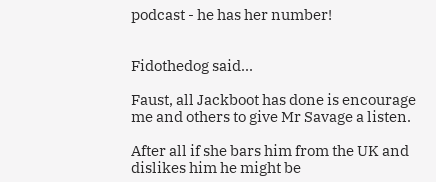podcast - he has her number!


Fidothedog said...

Faust, all Jackboot has done is encourage me and others to give Mr Savage a listen.

After all if she bars him from the UK and dislikes him he might be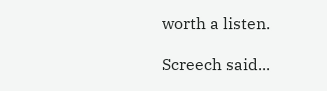worth a listen.

Screech said...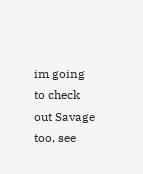im going to check out Savage too, see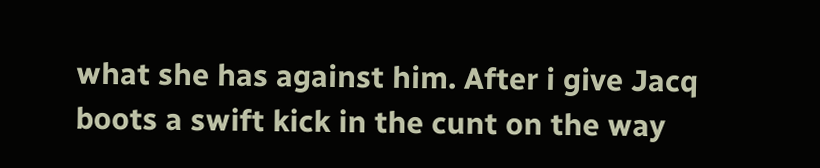what she has against him. After i give Jacq boots a swift kick in the cunt on the way